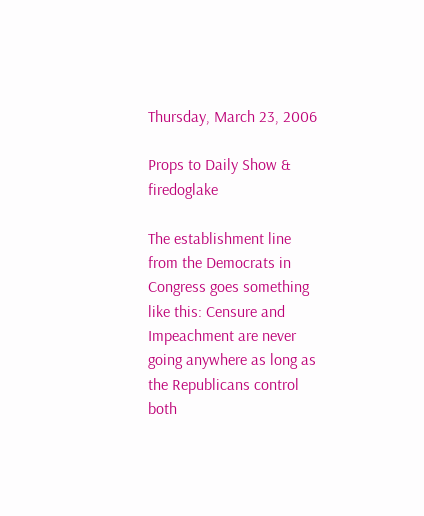Thursday, March 23, 2006

Props to Daily Show & firedoglake

The establishment line from the Democrats in Congress goes something like this: Censure and Impeachment are never going anywhere as long as the Republicans control both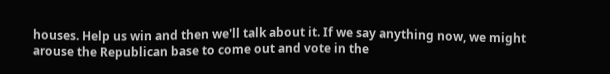houses. Help us win and then we'll talk about it. If we say anything now, we might arouse the Republican base to come out and vote in the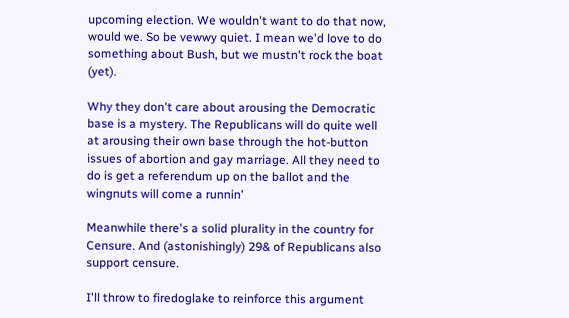upcoming election. We wouldn't want to do that now, would we. So be vewwy quiet. I mean we'd love to do something about Bush, but we mustn't rock the boat (yet).

Why they don't care about arousing the Democratic base is a mystery. The Republicans will do quite well at arousing their own base through the hot-button issues of abortion and gay marriage. All they need to do is get a referendum up on the ballot and the wingnuts will come a runnin'

Meanwhile there's a solid plurality in the country for Censure. And (astonishingly) 29& of Republicans also support censure.

I'll throw to firedoglake to reinforce this argument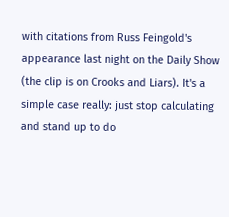with citations from Russ Feingold's appearance last night on the Daily Show (the clip is on Crooks and Liars). It's a simple case really: just stop calculating and stand up to do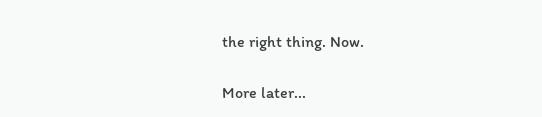the right thing. Now.

More later...